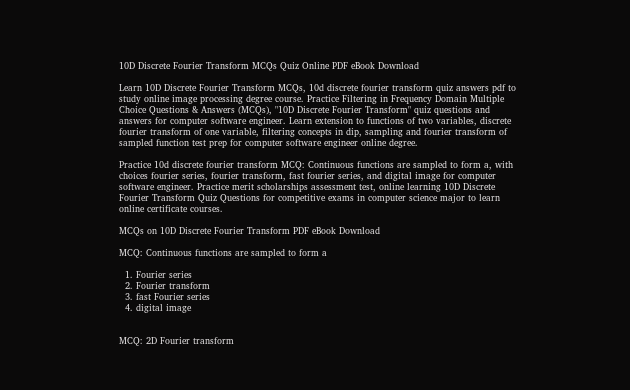10D Discrete Fourier Transform MCQs Quiz Online PDF eBook Download

Learn 10D Discrete Fourier Transform MCQs, 10d discrete fourier transform quiz answers pdf to study online image processing degree course. Practice Filtering in Frequency Domain Multiple Choice Questions & Answers (MCQs), "10D Discrete Fourier Transform" quiz questions and answers for computer software engineer. Learn extension to functions of two variables, discrete fourier transform of one variable, filtering concepts in dip, sampling and fourier transform of sampled function test prep for computer software engineer online degree.

Practice 10d discrete fourier transform MCQ: Continuous functions are sampled to form a, with choices fourier series, fourier transform, fast fourier series, and digital image for computer software engineer. Practice merit scholarships assessment test, online learning 10D Discrete Fourier Transform Quiz Questions for competitive exams in computer science major to learn online certificate courses.

MCQs on 10D Discrete Fourier Transform PDF eBook Download

MCQ: Continuous functions are sampled to form a

  1. Fourier series
  2. Fourier transform
  3. fast Fourier series
  4. digital image


MCQ: 2D Fourier transform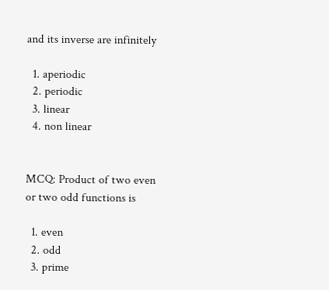and its inverse are infinitely

  1. aperiodic
  2. periodic
  3. linear
  4. non linear


MCQ: Product of two even or two odd functions is

  1. even
  2. odd
  3. prime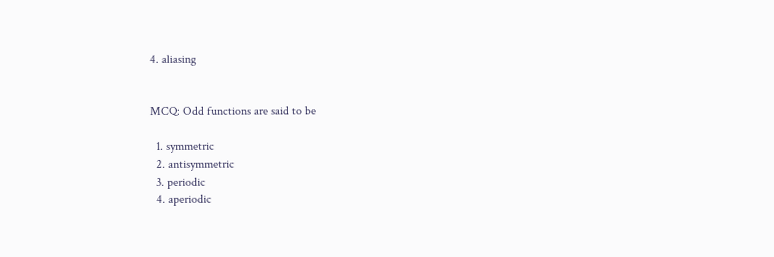4. aliasing


MCQ: Odd functions are said to be

  1. symmetric
  2. antisymmetric
  3. periodic
  4. aperiodic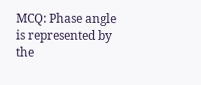MCQ: Phase angle is represented by the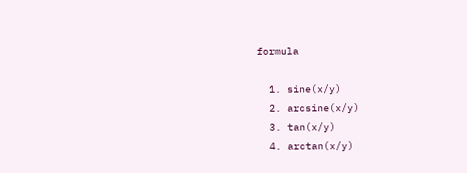formula

  1. sine(x/y)
  2. arcsine(x/y)
  3. tan(x/y)
  4. arctan(x/y)